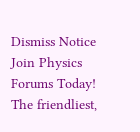Dismiss Notice
Join Physics Forums Today!
The friendliest,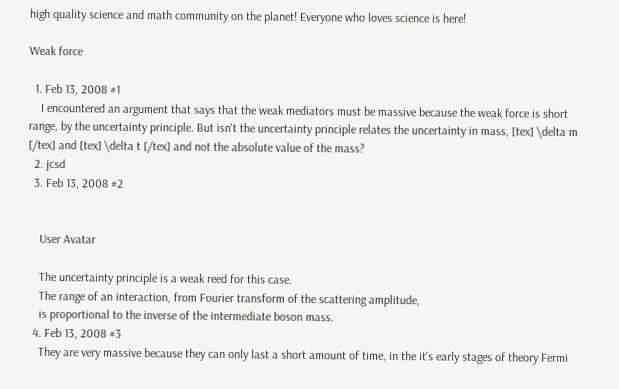high quality science and math community on the planet! Everyone who loves science is here!

Weak force

  1. Feb 13, 2008 #1
    I encountered an argument that says that the weak mediators must be massive because the weak force is short range, by the uncertainty principle. But isn't the uncertainty principle relates the uncertainty in mass, [tex] \delta m [/tex] and [tex] \delta t [/tex] and not the absolute value of the mass?
  2. jcsd
  3. Feb 13, 2008 #2


    User Avatar

    The uncertainty principle is a weak reed for this case.
    The range of an interaction, from Fourier transform of the scattering amplitude,
    is proportional to the inverse of the intermediate boson mass.
  4. Feb 13, 2008 #3
    They are very massive because they can only last a short amount of time, in the it's early stages of theory Fermi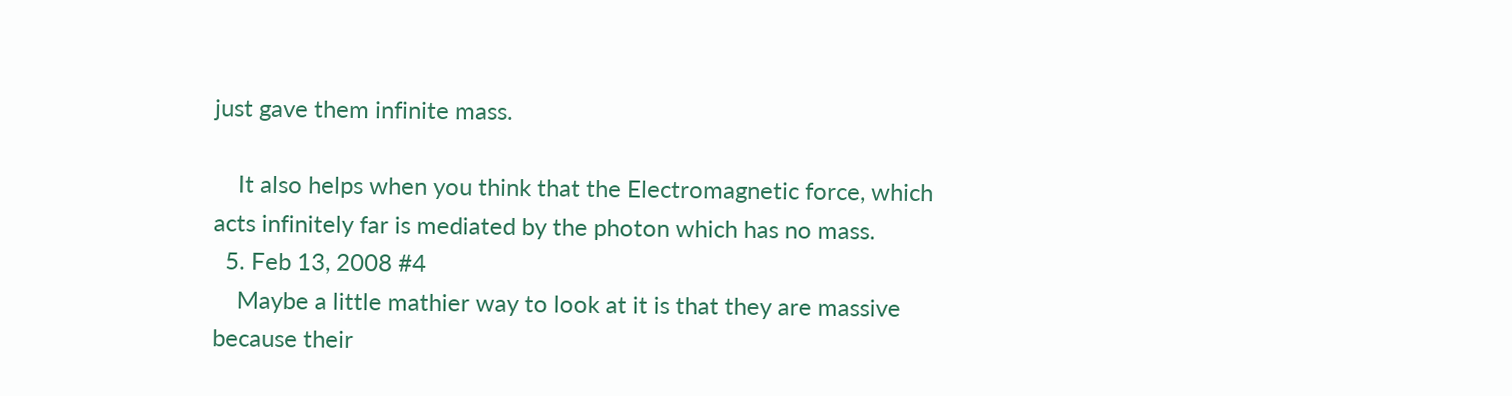just gave them infinite mass.

    It also helps when you think that the Electromagnetic force, which acts infinitely far is mediated by the photon which has no mass.
  5. Feb 13, 2008 #4
    Maybe a little mathier way to look at it is that they are massive because their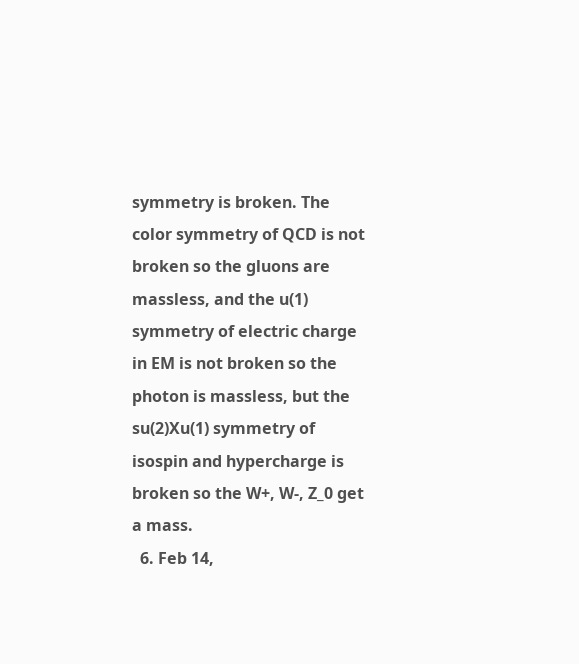symmetry is broken. The color symmetry of QCD is not broken so the gluons are massless, and the u(1) symmetry of electric charge in EM is not broken so the photon is massless, but the su(2)Xu(1) symmetry of isospin and hypercharge is broken so the W+, W-, Z_0 get a mass.
  6. Feb 14,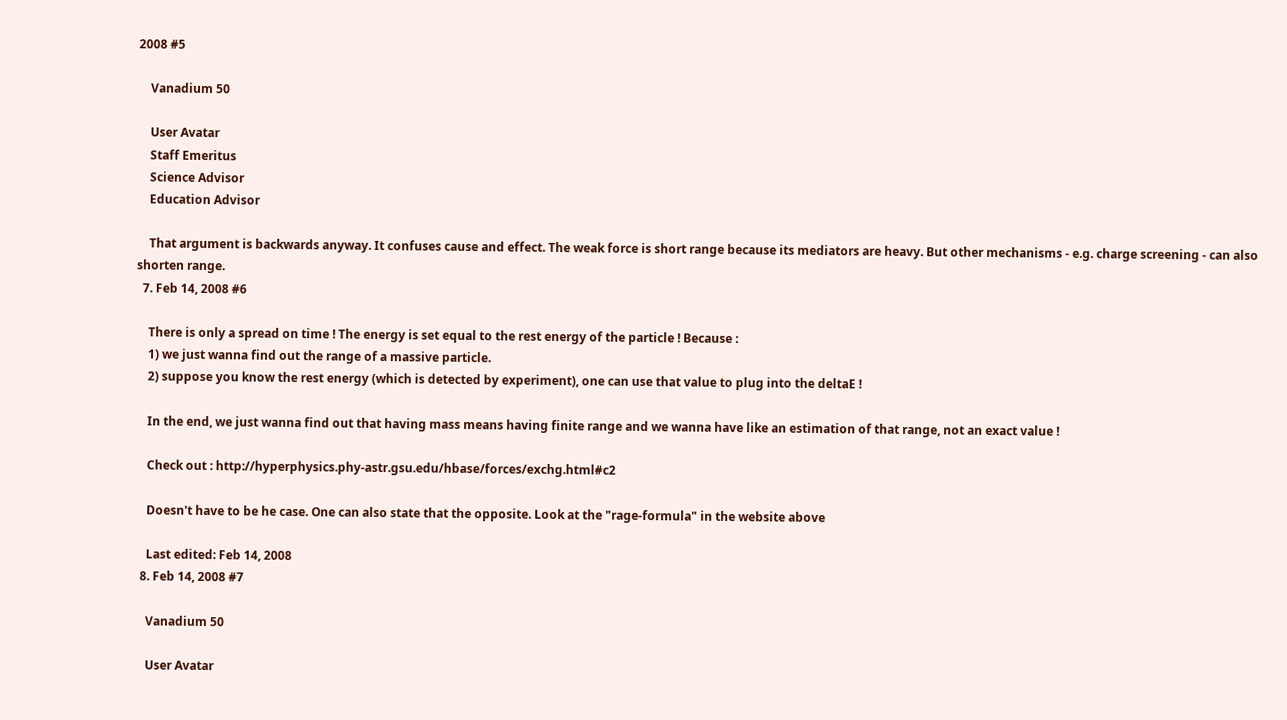2008 #5

    Vanadium 50

    User Avatar
    Staff Emeritus
    Science Advisor
    Education Advisor

    That argument is backwards anyway. It confuses cause and effect. The weak force is short range because its mediators are heavy. But other mechanisms - e.g. charge screening - can also shorten range.
  7. Feb 14, 2008 #6

    There is only a spread on time ! The energy is set equal to the rest energy of the particle ! Because :
    1) we just wanna find out the range of a massive particle.
    2) suppose you know the rest energy (which is detected by experiment), one can use that value to plug into the deltaE !

    In the end, we just wanna find out that having mass means having finite range and we wanna have like an estimation of that range, not an exact value !

    Check out : http://hyperphysics.phy-astr.gsu.edu/hbase/forces/exchg.html#c2

    Doesn't have to be he case. One can also state that the opposite. Look at the "rage-formula" in the website above

    Last edited: Feb 14, 2008
  8. Feb 14, 2008 #7

    Vanadium 50

    User Avatar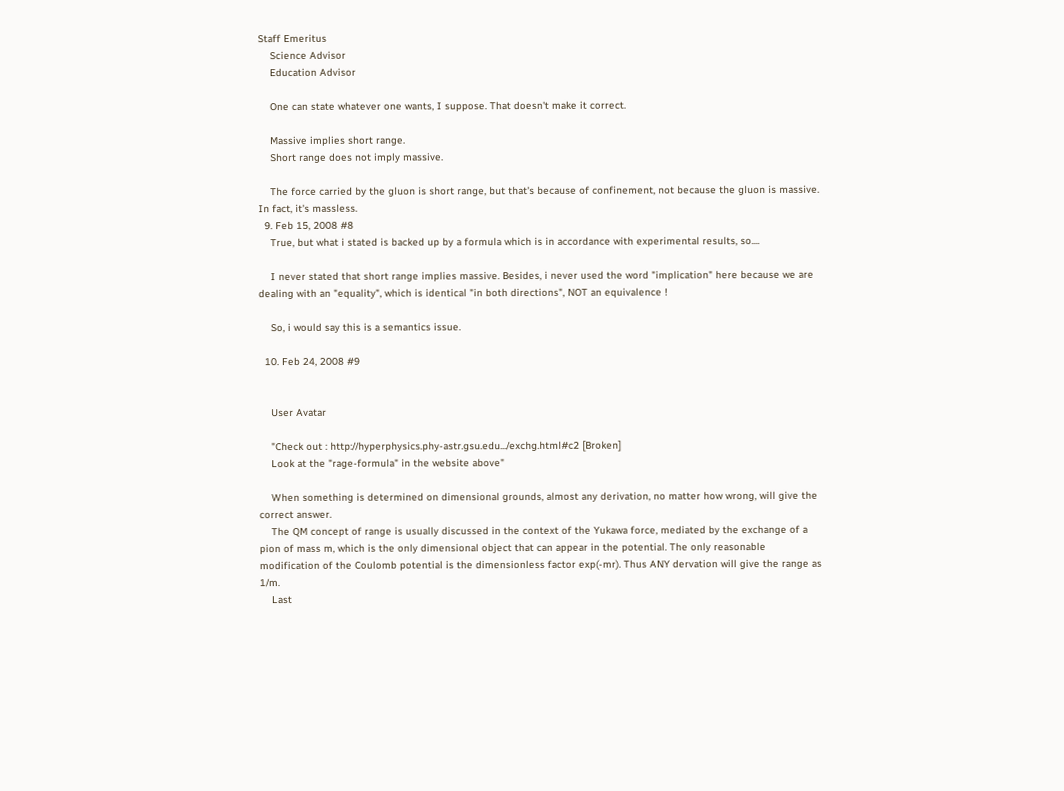Staff Emeritus
    Science Advisor
    Education Advisor

    One can state whatever one wants, I suppose. That doesn't make it correct.

    Massive implies short range.
    Short range does not imply massive.

    The force carried by the gluon is short range, but that's because of confinement, not because the gluon is massive. In fact, it's massless.
  9. Feb 15, 2008 #8
    True, but what i stated is backed up by a formula which is in accordance with experimental results, so....

    I never stated that short range implies massive. Besides, i never used the word "implication" here because we are dealing with an "equality", which is identical "in both directions", NOT an equivalence !

    So, i would say this is a semantics issue.

  10. Feb 24, 2008 #9


    User Avatar

    "Check out : http://hyperphysics.phy-astr.gsu.edu.../exchg.html#c2 [Broken]
    Look at the "rage-formula" in the website above"

    When something is determined on dimensional grounds, almost any derivation, no matter how wrong, will give the correct answer.
    The QM concept of range is usually discussed in the context of the Yukawa force, mediated by the exchange of a pion of mass m, which is the only dimensional object that can appear in the potential. The only reasonable modification of the Coulomb potential is the dimensionless factor exp(-mr). Thus ANY dervation will give the range as 1/m.
    Last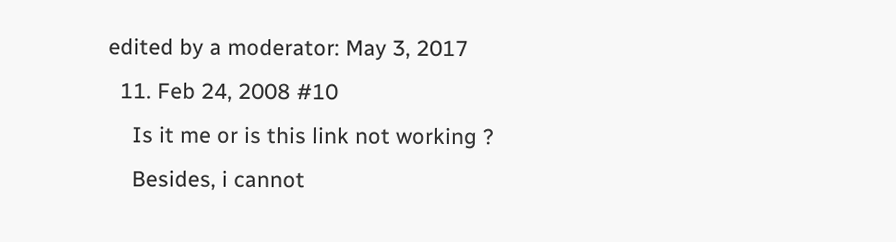edited by a moderator: May 3, 2017
  11. Feb 24, 2008 #10
    Is it me or is this link not working ?
    Besides, i cannot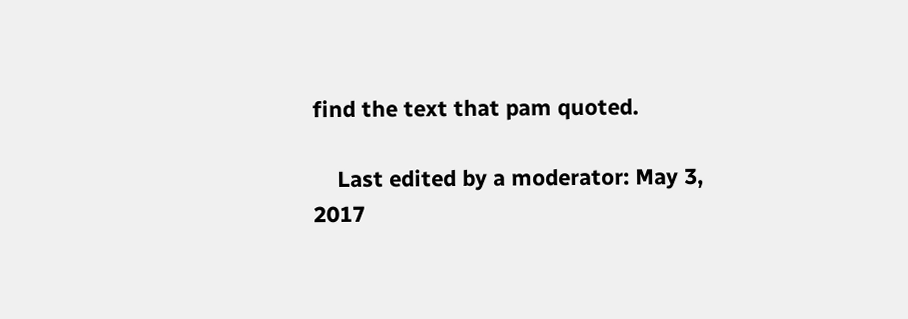find the text that pam quoted.

    Last edited by a moderator: May 3, 2017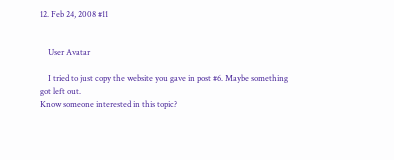12. Feb 24, 2008 #11


    User Avatar

    I tried to just copy the website you gave in post #6. Maybe something got left out.
Know someone interested in this topic?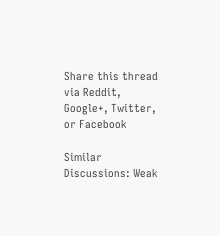Share this thread via Reddit, Google+, Twitter, or Facebook

Similar Discussions: Weak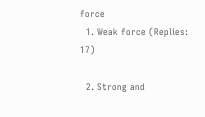force
  1. Weak force (Replies: 17)

  2. Strong and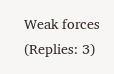Weak forces (Replies: 3)